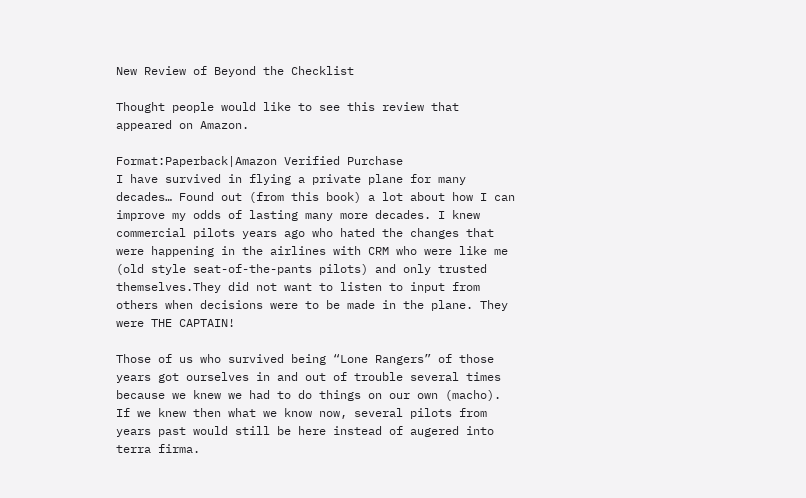New Review of Beyond the Checklist

Thought people would like to see this review that appeared on Amazon.

Format:Paperback|Amazon Verified Purchase
I have survived in flying a private plane for many decades… Found out (from this book) a lot about how I can improve my odds of lasting many more decades. I knew commercial pilots years ago who hated the changes that were happening in the airlines with CRM who were like me (old style seat-of-the-pants pilots) and only trusted themselves.They did not want to listen to input from others when decisions were to be made in the plane. They were THE CAPTAIN!

Those of us who survived being “Lone Rangers” of those years got ourselves in and out of trouble several times because we knew we had to do things on our own (macho). If we knew then what we know now, several pilots from years past would still be here instead of augered into terra firma.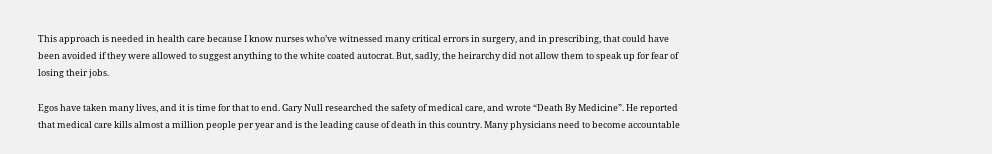This approach is needed in health care because I know nurses who’ve witnessed many critical errors in surgery, and in prescribing, that could have been avoided if they were allowed to suggest anything to the white coated autocrat. But, sadly, the heirarchy did not allow them to speak up for fear of losing their jobs.

Egos have taken many lives, and it is time for that to end. Gary Null researched the safety of medical care, and wrote “Death By Medicine”. He reported that medical care kills almost a million people per year and is the leading cause of death in this country. Many physicians need to become accountable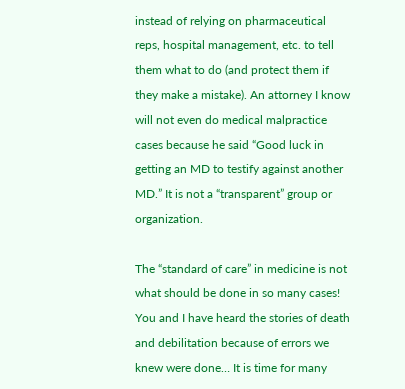instead of relying on pharmaceutical reps, hospital management, etc. to tell them what to do (and protect them if they make a mistake). An attorney I know will not even do medical malpractice cases because he said “Good luck in getting an MD to testify against another MD.” It is not a “transparent” group or organization.

The “standard of care” in medicine is not what should be done in so many cases! You and I have heard the stories of death and debilitation because of errors we knew were done… It is time for many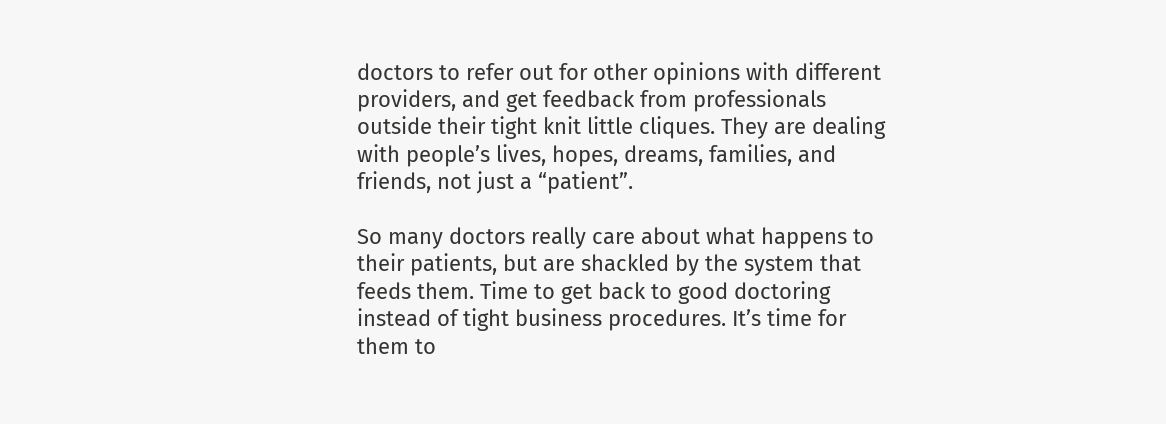doctors to refer out for other opinions with different providers, and get feedback from professionals outside their tight knit little cliques. They are dealing with people’s lives, hopes, dreams, families, and friends, not just a “patient”.

So many doctors really care about what happens to their patients, but are shackled by the system that feeds them. Time to get back to good doctoring instead of tight business procedures. It’s time for them to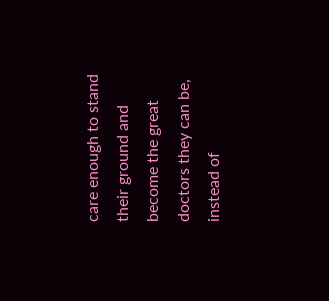care enough to stand their ground and become the great doctors they can be, instead of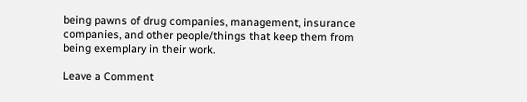being pawns of drug companies, management, insurance companies, and other people/things that keep them from being exemplary in their work.

Leave a Comment